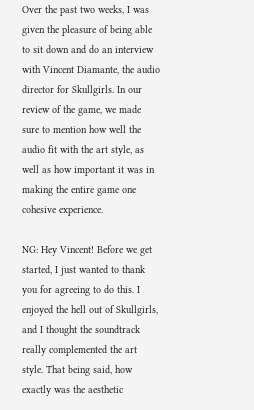Over the past two weeks, I was given the pleasure of being able to sit down and do an interview with Vincent Diamante, the audio director for Skullgirls. In our review of the game, we made sure to mention how well the audio fit with the art style, as well as how important it was in making the entire game one cohesive experience.

NG: Hey Vincent! Before we get started, I just wanted to thank you for agreeing to do this. I enjoyed the hell out of Skullgirls, and I thought the soundtrack really complemented the art style. That being said, how exactly was the aesthetic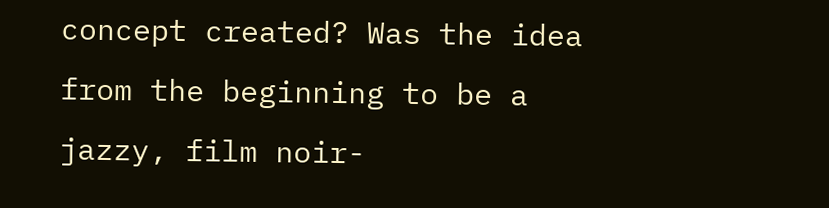concept created? Was the idea from the beginning to be a jazzy, film noir-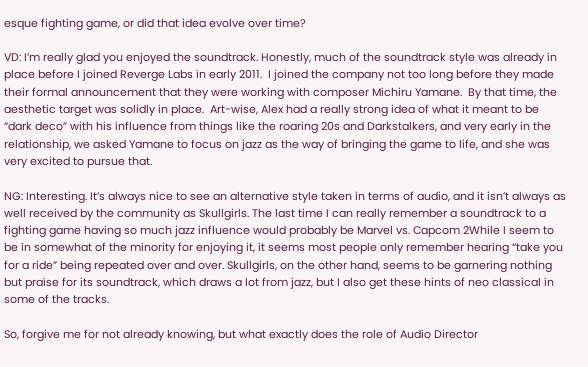esque fighting game, or did that idea evolve over time?

VD: I’m really glad you enjoyed the soundtrack. Honestly, much of the soundtrack style was already in place before I joined Reverge Labs in early 2011.  I joined the company not too long before they made their formal announcement that they were working with composer Michiru Yamane.  By that time, the aesthetic target was solidly in place.  Art-wise, Alex had a really strong idea of what it meant to be “dark deco” with his influence from things like the roaring 20s and Darkstalkers, and very early in the relationship, we asked Yamane to focus on jazz as the way of bringing the game to life, and she was very excited to pursue that.

NG: Interesting. It’s always nice to see an alternative style taken in terms of audio, and it isn’t always as well received by the community as Skullgirls. The last time I can really remember a soundtrack to a fighting game having so much jazz influence would probably be Marvel vs. Capcom 2While I seem to be in somewhat of the minority for enjoying it, it seems most people only remember hearing “take you for a ride” being repeated over and over. Skullgirls, on the other hand, seems to be garnering nothing but praise for its soundtrack, which draws a lot from jazz, but I also get these hints of neo classical in some of the tracks.

So, forgive me for not already knowing, but what exactly does the role of Audio Director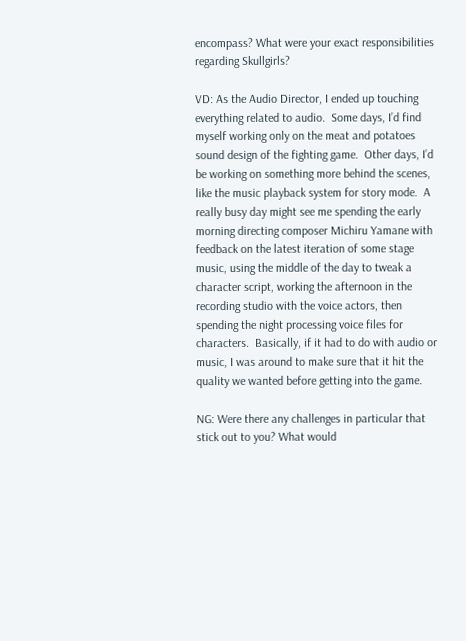encompass? What were your exact responsibilities regarding Skullgirls?

VD: As the Audio Director, I ended up touching everything related to audio.  Some days, I’d find myself working only on the meat and potatoes sound design of the fighting game.  Other days, I’d be working on something more behind the scenes, like the music playback system for story mode.  A really busy day might see me spending the early morning directing composer Michiru Yamane with feedback on the latest iteration of some stage music, using the middle of the day to tweak a character script, working the afternoon in the recording studio with the voice actors, then spending the night processing voice files for characters.  Basically, if it had to do with audio or music, I was around to make sure that it hit the quality we wanted before getting into the game.

NG: Were there any challenges in particular that stick out to you? What would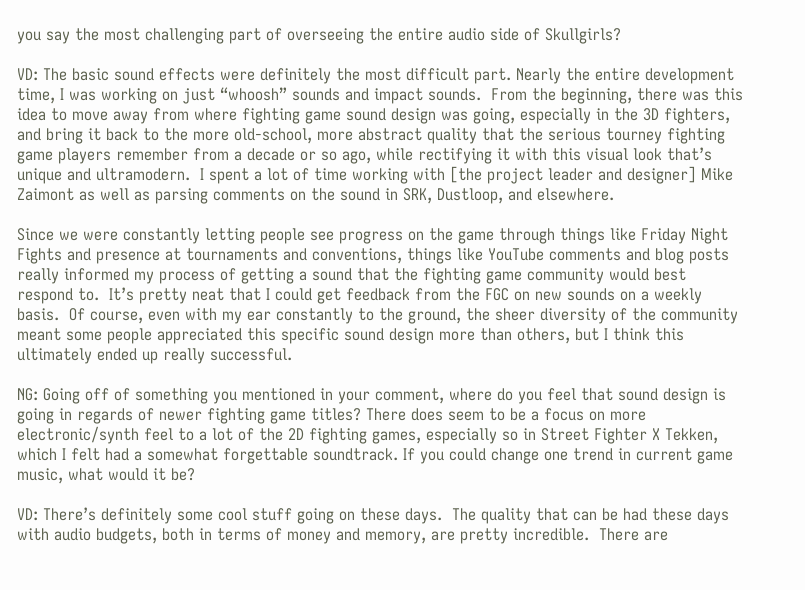you say the most challenging part of overseeing the entire audio side of Skullgirls?

VD: The basic sound effects were definitely the most difficult part. Nearly the entire development time, I was working on just “whoosh” sounds and impact sounds.  From the beginning, there was this idea to move away from where fighting game sound design was going, especially in the 3D fighters, and bring it back to the more old-school, more abstract quality that the serious tourney fighting game players remember from a decade or so ago, while rectifying it with this visual look that’s unique and ultramodern.  I spent a lot of time working with [the project leader and designer] Mike Zaimont as well as parsing comments on the sound in SRK, Dustloop, and elsewhere.

Since we were constantly letting people see progress on the game through things like Friday Night Fights and presence at tournaments and conventions, things like YouTube comments and blog posts really informed my process of getting a sound that the fighting game community would best respond to.  It’s pretty neat that I could get feedback from the FGC on new sounds on a weekly basis.  Of course, even with my ear constantly to the ground, the sheer diversity of the community meant some people appreciated this specific sound design more than others, but I think this ultimately ended up really successful.

NG: Going off of something you mentioned in your comment, where do you feel that sound design is going in regards of newer fighting game titles? There does seem to be a focus on more electronic/synth feel to a lot of the 2D fighting games, especially so in Street Fighter X Tekken, which I felt had a somewhat forgettable soundtrack. If you could change one trend in current game music, what would it be?

VD: There’s definitely some cool stuff going on these days.  The quality that can be had these days with audio budgets, both in terms of money and memory, are pretty incredible.  There are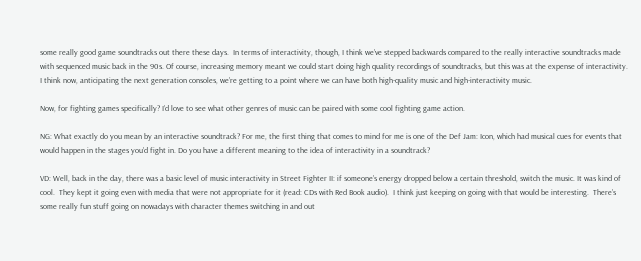some really good game soundtracks out there these days.  In terms of interactivity, though, I think we’ve stepped backwards compared to the really interactive soundtracks made with sequenced music back in the 90s. Of course, increasing memory meant we could start doing high quality recordings of soundtracks, but this was at the expense of interactivity.  I think now, anticipating the next generation consoles, we’re getting to a point where we can have both high-quality music and high-interactivity music.

Now, for fighting games specifically? I’d love to see what other genres of music can be paired with some cool fighting game action.

NG: What exactly do you mean by an interactive soundtrack? For me, the first thing that comes to mind for me is one of the Def Jam: Icon, which had musical cues for events that would happen in the stages you’d fight in. Do you have a different meaning to the idea of interactivity in a soundtrack?

VD: Well, back in the day, there was a basic level of music interactivity in Street Fighter II: if someone’s energy dropped below a certain threshold, switch the music. It was kind of cool.  They kept it going even with media that were not appropriate for it (read: CDs with Red Book audio).  I think just keeping on going with that would be interesting.  There’s some really fun stuff going on nowadays with character themes switching in and out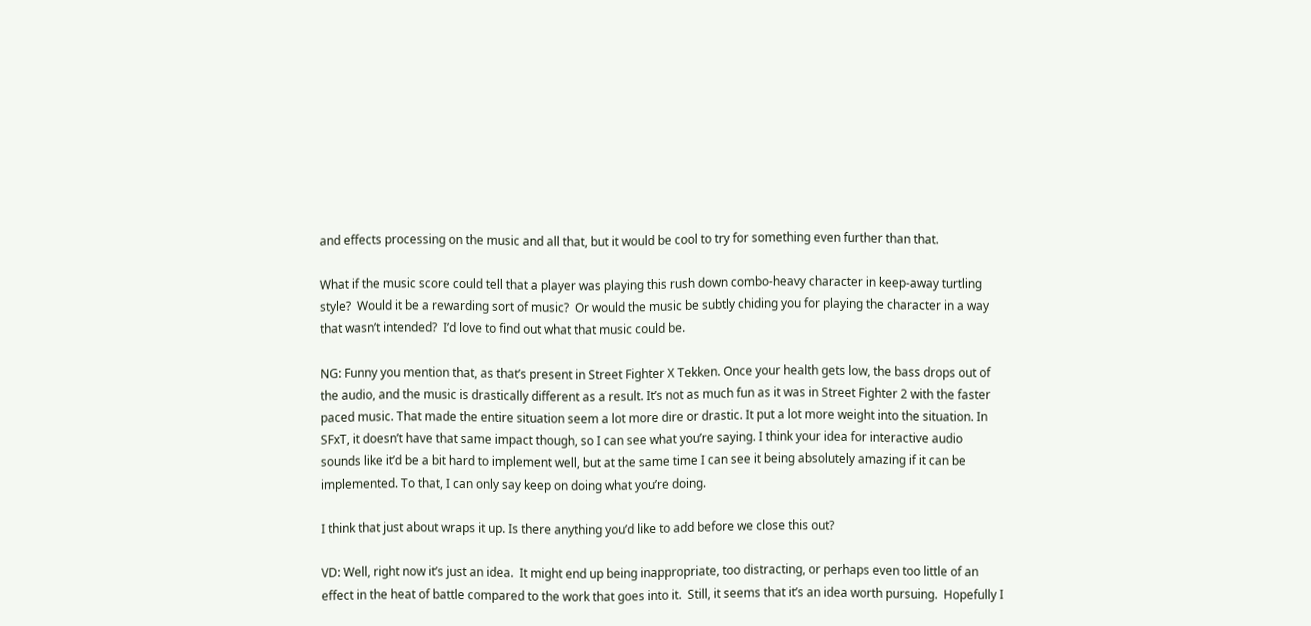and effects processing on the music and all that, but it would be cool to try for something even further than that.

What if the music score could tell that a player was playing this rush down combo-heavy character in keep-away turtling style?  Would it be a rewarding sort of music?  Or would the music be subtly chiding you for playing the character in a way that wasn’t intended?  I’d love to find out what that music could be.

NG: Funny you mention that, as that’s present in Street Fighter X Tekken. Once your health gets low, the bass drops out of the audio, and the music is drastically different as a result. It’s not as much fun as it was in Street Fighter 2 with the faster paced music. That made the entire situation seem a lot more dire or drastic. It put a lot more weight into the situation. In SFxT, it doesn’t have that same impact though, so I can see what you’re saying. I think your idea for interactive audio sounds like it’d be a bit hard to implement well, but at the same time I can see it being absolutely amazing if it can be implemented. To that, I can only say keep on doing what you’re doing.

I think that just about wraps it up. Is there anything you’d like to add before we close this out?

VD: Well, right now it’s just an idea.  It might end up being inappropriate, too distracting, or perhaps even too little of an effect in the heat of battle compared to the work that goes into it.  Still, it seems that it’s an idea worth pursuing.  Hopefully I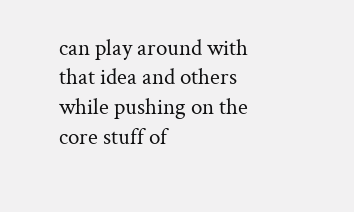can play around with that idea and others while pushing on the core stuff of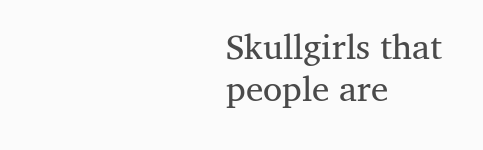Skullgirls that people are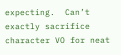expecting.  Can’t exactly sacrifice character VO for neat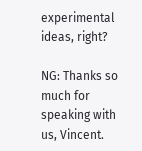experimental ideas, right?

NG: Thanks so much for speaking with us, Vincent.